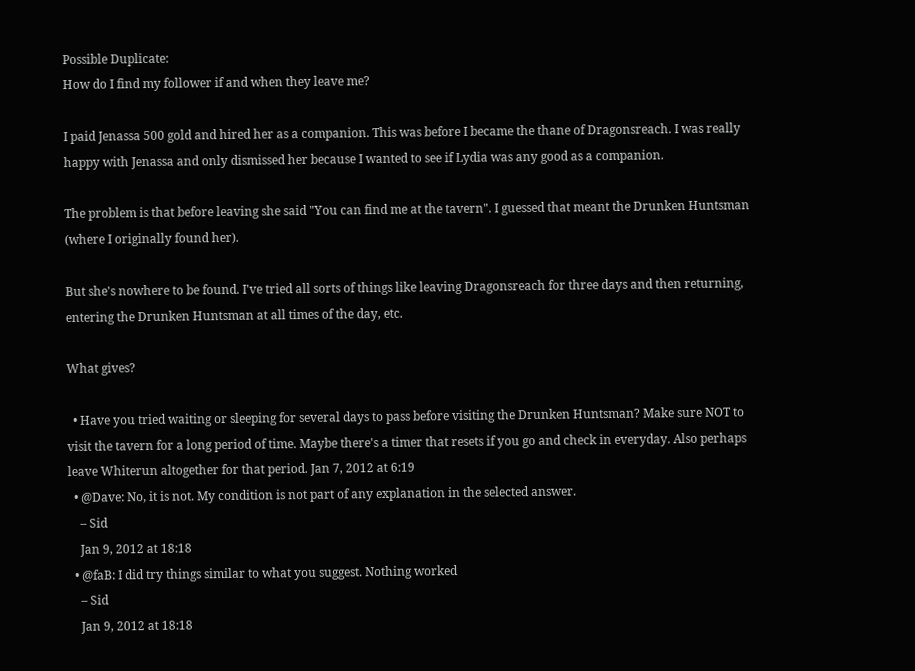Possible Duplicate:
How do I find my follower if and when they leave me?

I paid Jenassa 500 gold and hired her as a companion. This was before I became the thane of Dragonsreach. I was really happy with Jenassa and only dismissed her because I wanted to see if Lydia was any good as a companion.

The problem is that before leaving she said "You can find me at the tavern". I guessed that meant the Drunken Huntsman (where I originally found her).

But she's nowhere to be found. I've tried all sorts of things like leaving Dragonsreach for three days and then returning, entering the Drunken Huntsman at all times of the day, etc.

What gives?

  • Have you tried waiting or sleeping for several days to pass before visiting the Drunken Huntsman? Make sure NOT to visit the tavern for a long period of time. Maybe there's a timer that resets if you go and check in everyday. Also perhaps leave Whiterun altogether for that period. Jan 7, 2012 at 6:19
  • @Dave: No, it is not. My condition is not part of any explanation in the selected answer.
    – Sid
    Jan 9, 2012 at 18:18
  • @faB: I did try things similar to what you suggest. Nothing worked
    – Sid
    Jan 9, 2012 at 18:18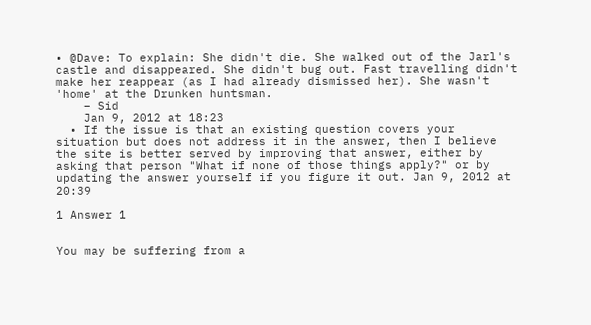• @Dave: To explain: She didn't die. She walked out of the Jarl's castle and disappeared. She didn't bug out. Fast travelling didn't make her reappear (as I had already dismissed her). She wasn't 'home' at the Drunken huntsman.
    – Sid
    Jan 9, 2012 at 18:23
  • If the issue is that an existing question covers your situation but does not address it in the answer, then I believe the site is better served by improving that answer, either by asking that person "What if none of those things apply?" or by updating the answer yourself if you figure it out. Jan 9, 2012 at 20:39

1 Answer 1


You may be suffering from a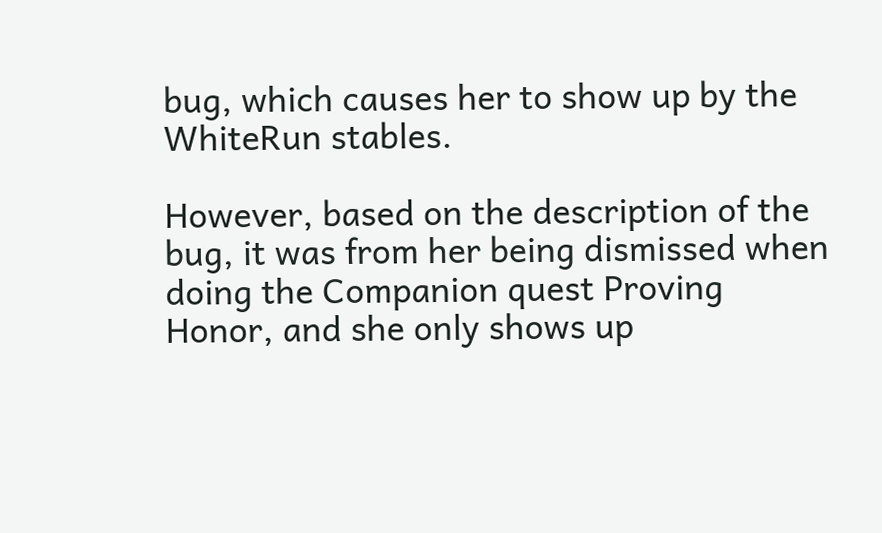bug, which causes her to show up by the WhiteRun stables.

However, based on the description of the bug, it was from her being dismissed when doing the Companion quest Proving Honor, and she only shows up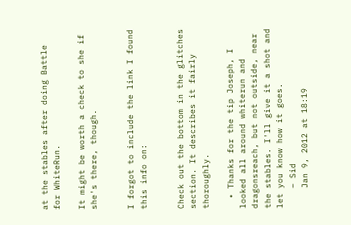at the stables after doing Battle for WhiteRun.

It might be worth a check to she if she's there, though.


I forgot to include the link I found this info on:


Check out the bottom in the glitches section. It describes it fairly thoroughly.

  • Thanks for the tip Joseph, I looked all around whiterun and dragonsreach, but not outside, near the stables. I'll give it a shot and let you know how it goes.
    – Sid
    Jan 9, 2012 at 18:19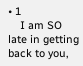• 1
    I am SO late in getting back to you,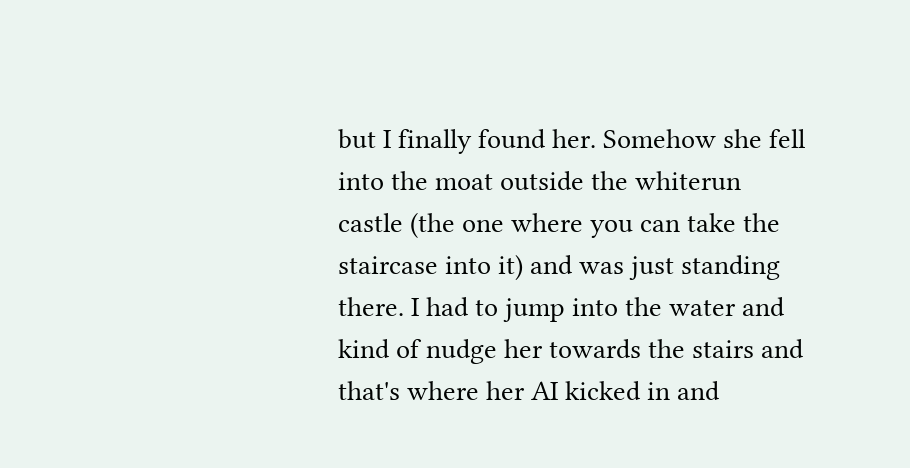but I finally found her. Somehow she fell into the moat outside the whiterun castle (the one where you can take the staircase into it) and was just standing there. I had to jump into the water and kind of nudge her towards the stairs and that's where her AI kicked in and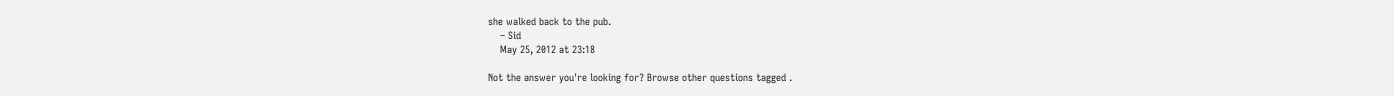she walked back to the pub.
    – Sid
    May 25, 2012 at 23:18

Not the answer you're looking for? Browse other questions tagged .